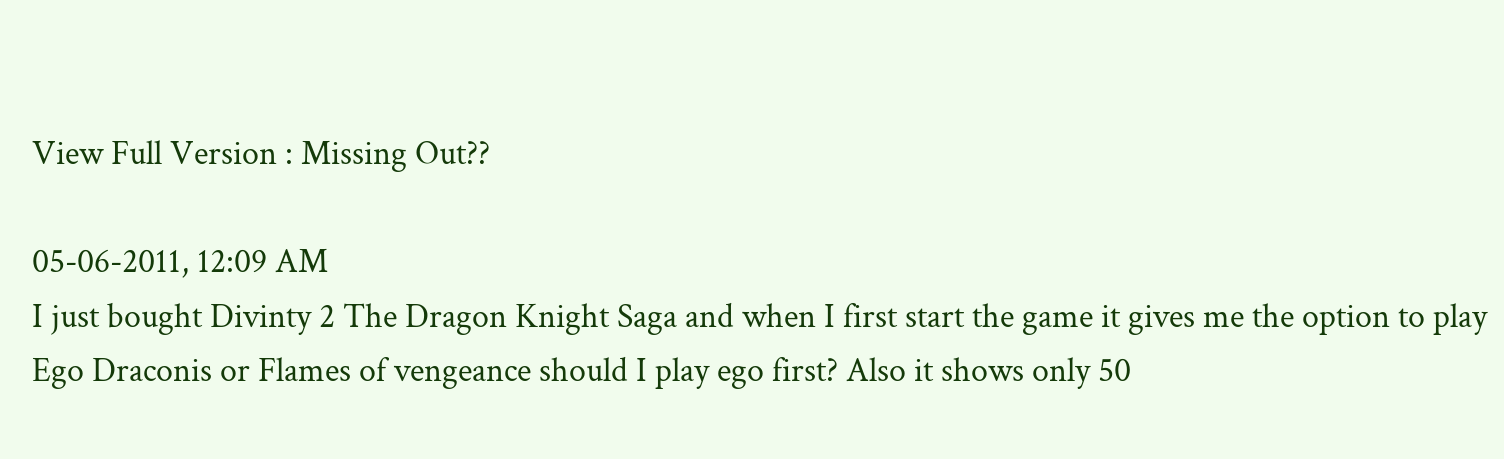View Full Version : Missing Out??

05-06-2011, 12:09 AM
I just bought Divinty 2 The Dragon Knight Saga and when I first start the game it gives me the option to play Ego Draconis or Flames of vengeance should I play ego first? Also it shows only 50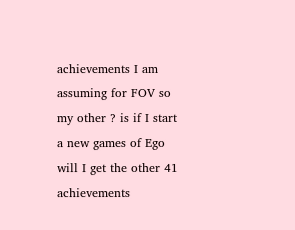achievements I am assuming for FOV so my other ? is if I start a new games of Ego will I get the other 41 achievements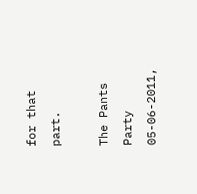for that part.

The Pants Party
05-06-2011,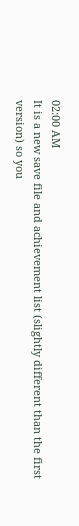02:00 AM
It is a new save file and achievement list (slightly different than the first version) so you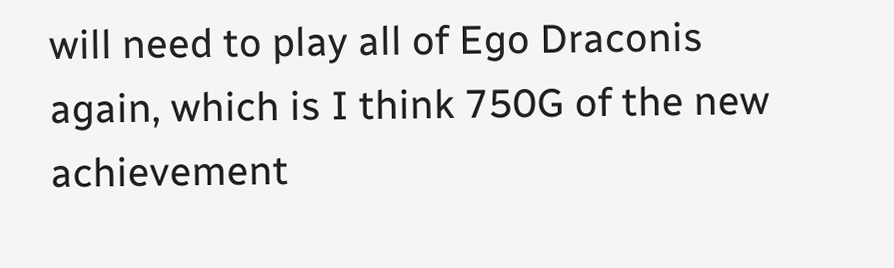will need to play all of Ego Draconis again, which is I think 750G of the new achievement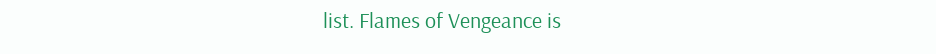list. Flames of Vengeance is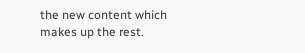the new content which makes up the rest.